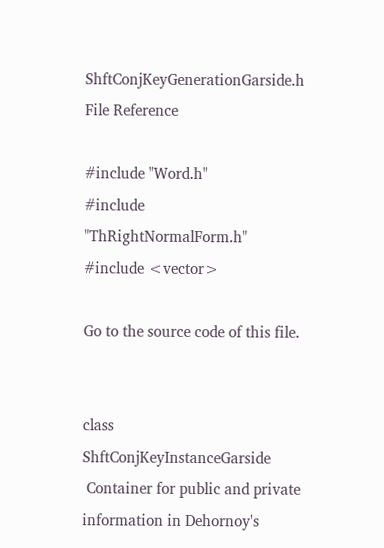ShftConjKeyGenerationGarside.h File Reference

#include "Word.h"
#include "ThRightNormalForm.h"
#include <vector>

Go to the source code of this file.


class  ShftConjKeyInstanceGarside
 Container for public and private information in Dehornoy's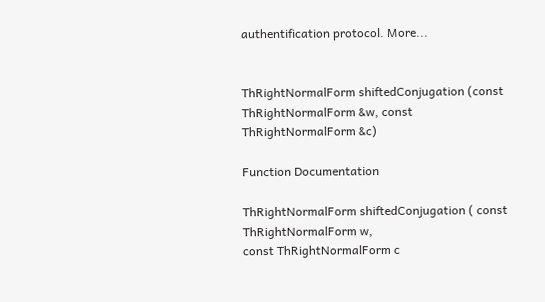authentification protocol. More...


ThRightNormalForm shiftedConjugation (const ThRightNormalForm &w, const ThRightNormalForm &c)

Function Documentation

ThRightNormalForm shiftedConjugation ( const ThRightNormalForm w,
const ThRightNormalForm c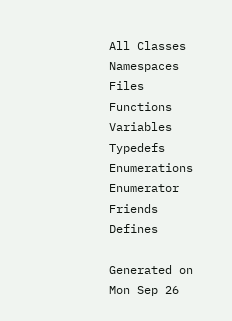All Classes Namespaces Files Functions Variables Typedefs Enumerations Enumerator Friends Defines

Generated on Mon Sep 26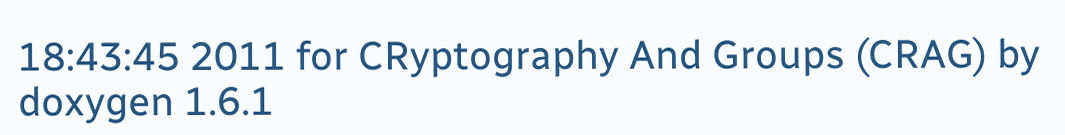18:43:45 2011 for CRyptography And Groups (CRAG) by  doxygen 1.6.1